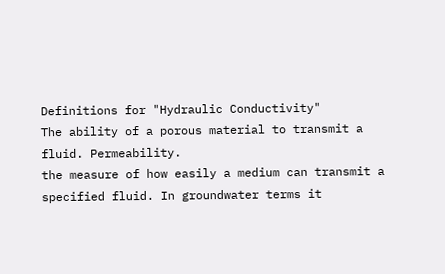Definitions for "Hydraulic Conductivity"
The ability of a porous material to transmit a fluid. Permeability.
the measure of how easily a medium can transmit a specified fluid. In groundwater terms it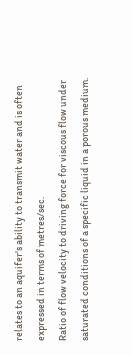relates to an aquifer's ability to transmit water and is often expressed in terms of metres/sec.
Ratio of flow velocity to driving force for viscous flow under saturated conditions of a specific liquid in a porous medium.